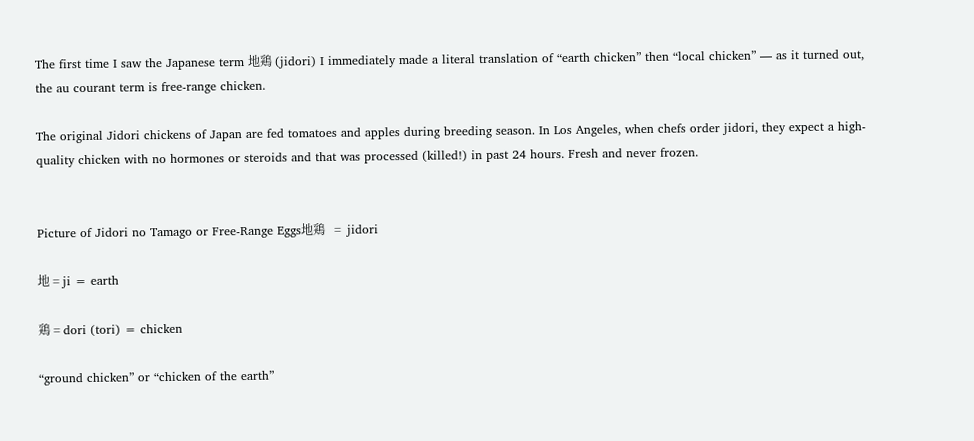The first time I saw the Japanese term 地鶏 (jidori) I immediately made a literal translation of “earth chicken” then “local chicken” — as it turned out, the au courant term is free-range chicken.

The original Jidori chickens of Japan are fed tomatoes and apples during breeding season. In Los Angeles, when chefs order jidori, they expect a high-quality chicken with no hormones or steroids and that was processed (killed!) in past 24 hours. Fresh and never frozen.


Picture of Jidori no Tamago or Free-Range Eggs地鶏   =  jidori

地 = ji = earth

鶏 = dori (tori) = chicken

“ground chicken” or “chicken of the earth”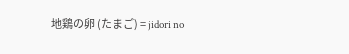地鶏の卵 (たまご) = jidori no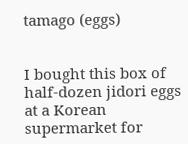tamago (eggs)


I bought this box of half-dozen jidori eggs at a Korean supermarket for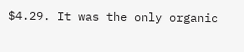$4.29. It was the only organic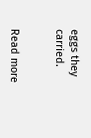eggs they carried.


Read more